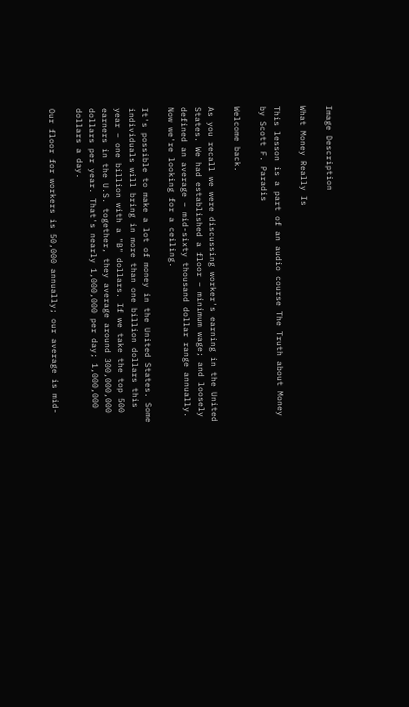Image Description

What Money Really Is

This lesson is a part of an audio course The Truth about Money by Scott F. Paradis

Welcome back.

As you recall we were discussing worker's earning in the United States. We had established a floor – minimum wage; and loosely defined an average – mid-sixty thousand dollar range annually. Now we're looking for a ceiling.

It's possible to make a lot of money in the United States. Some individuals will bring in more than one billion dollars this year – one billion with a "B" dollars. If we take the top 500 earners in the U.S. together, they average around 300,000,000 dollars per year. That's nearly 1,000,000 per day; 1,000,000 dollars a day.

Our floor for workers is 50,000 annually; our average is mid-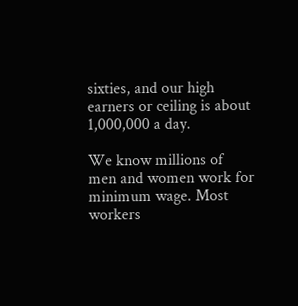sixties, and our high earners or ceiling is about 1,000,000 a day.

We know millions of men and women work for minimum wage. Most workers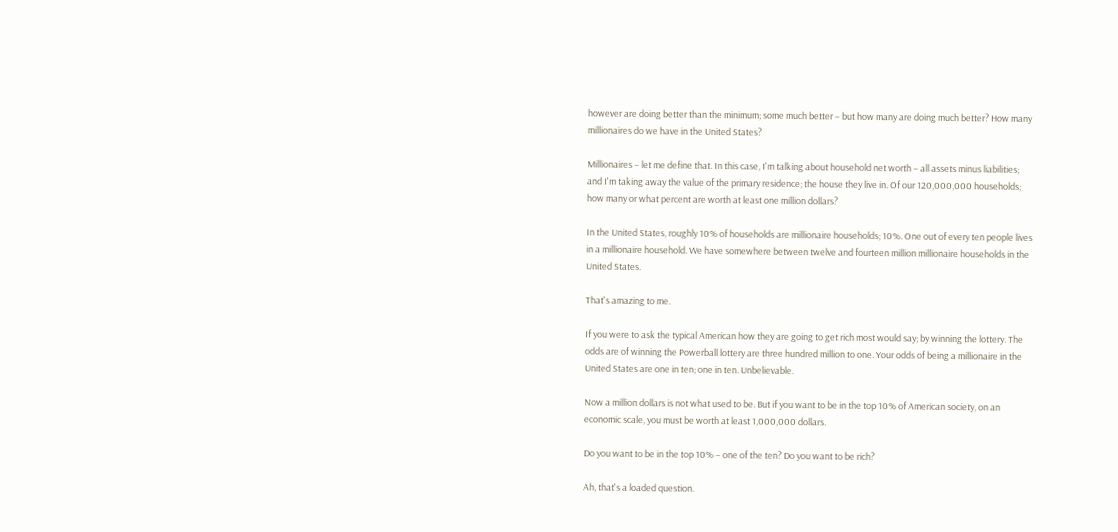however are doing better than the minimum; some much better – but how many are doing much better? How many millionaires do we have in the United States?

Millionaires – let me define that. In this case, I'm talking about household net worth – all assets minus liabilities; and I'm taking away the value of the primary residence; the house they live in. Of our 120,000,000 households; how many or what percent are worth at least one million dollars?

In the United States, roughly 10% of households are millionaire households; 10%. One out of every ten people lives in a millionaire household. We have somewhere between twelve and fourteen million millionaire households in the United States.

That's amazing to me.

If you were to ask the typical American how they are going to get rich most would say; by winning the lottery. The odds are of winning the Powerball lottery are three hundred million to one. Your odds of being a millionaire in the United States are one in ten; one in ten. Unbelievable.

Now a million dollars is not what used to be. But if you want to be in the top 10% of American society, on an economic scale, you must be worth at least 1,000,000 dollars.

Do you want to be in the top 10% – one of the ten? Do you want to be rich?

Ah, that's a loaded question.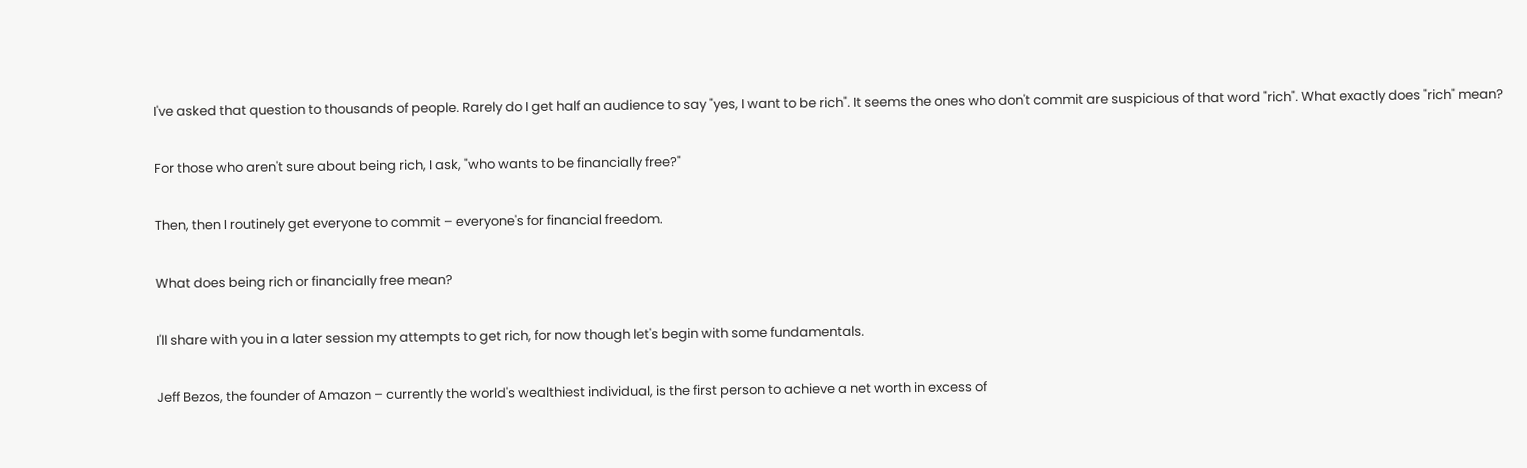I've asked that question to thousands of people. Rarely do I get half an audience to say "yes, I want to be rich". It seems the ones who don't commit are suspicious of that word "rich". What exactly does "rich" mean?

For those who aren't sure about being rich, I ask, "who wants to be financially free?"

Then, then I routinely get everyone to commit – everyone's for financial freedom.

What does being rich or financially free mean?

I'll share with you in a later session my attempts to get rich, for now though let's begin with some fundamentals.

Jeff Bezos, the founder of Amazon – currently the world's wealthiest individual, is the first person to achieve a net worth in excess of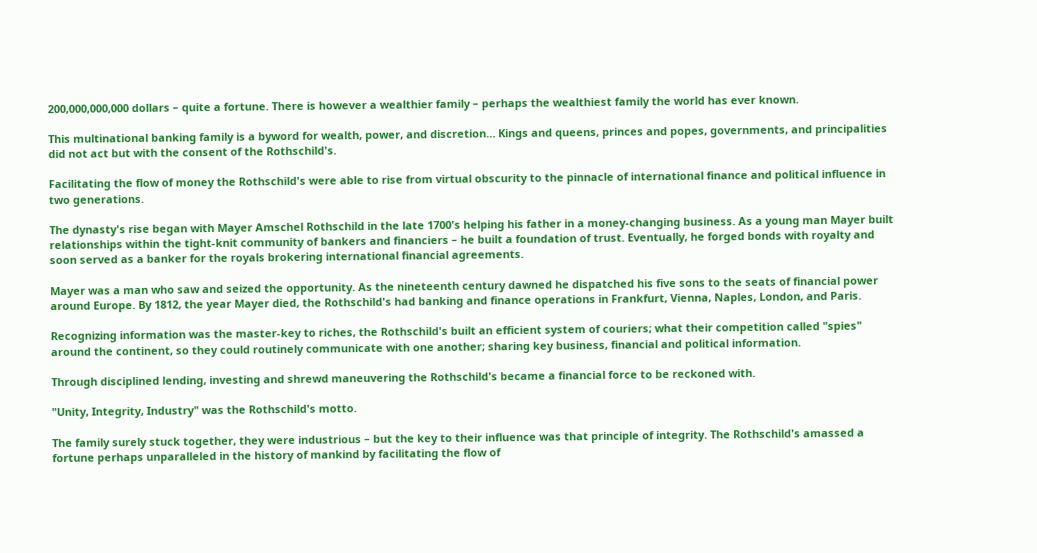200,000,000,000 dollars – quite a fortune. There is however a wealthier family – perhaps the wealthiest family the world has ever known.

This multinational banking family is a byword for wealth, power, and discretion… Kings and queens, princes and popes, governments, and principalities did not act but with the consent of the Rothschild's.

Facilitating the flow of money the Rothschild's were able to rise from virtual obscurity to the pinnacle of international finance and political influence in two generations.

The dynasty's rise began with Mayer Amschel Rothschild in the late 1700's helping his father in a money-changing business. As a young man Mayer built relationships within the tight-knit community of bankers and financiers – he built a foundation of trust. Eventually, he forged bonds with royalty and soon served as a banker for the royals brokering international financial agreements.

Mayer was a man who saw and seized the opportunity. As the nineteenth century dawned he dispatched his five sons to the seats of financial power around Europe. By 1812, the year Mayer died, the Rothschild's had banking and finance operations in Frankfurt, Vienna, Naples, London, and Paris.

Recognizing information was the master-key to riches, the Rothschild's built an efficient system of couriers; what their competition called "spies" around the continent, so they could routinely communicate with one another; sharing key business, financial and political information.

Through disciplined lending, investing and shrewd maneuvering the Rothschild's became a financial force to be reckoned with.

"Unity, Integrity, Industry" was the Rothschild's motto.

The family surely stuck together, they were industrious – but the key to their influence was that principle of integrity. The Rothschild's amassed a fortune perhaps unparalleled in the history of mankind by facilitating the flow of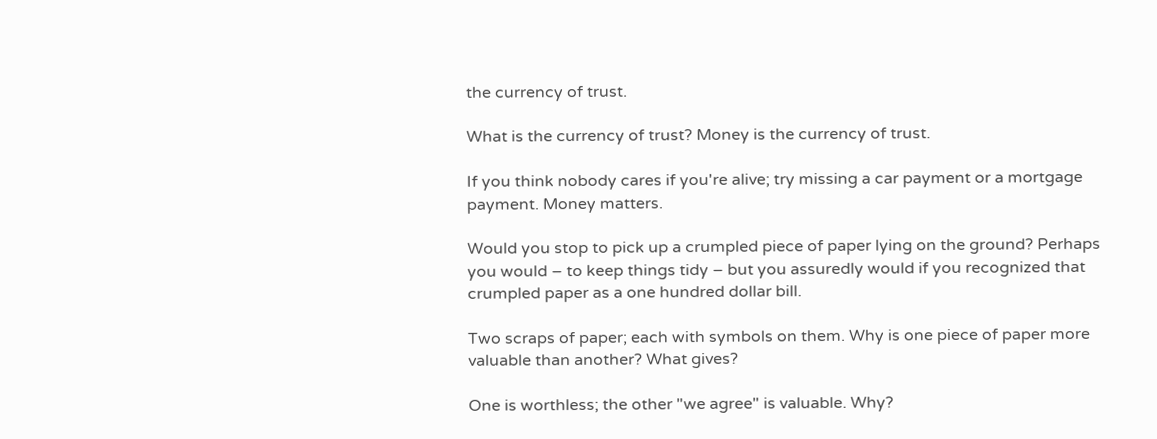the currency of trust.

What is the currency of trust? Money is the currency of trust.

If you think nobody cares if you're alive; try missing a car payment or a mortgage payment. Money matters.

Would you stop to pick up a crumpled piece of paper lying on the ground? Perhaps you would – to keep things tidy – but you assuredly would if you recognized that crumpled paper as a one hundred dollar bill.

Two scraps of paper; each with symbols on them. Why is one piece of paper more valuable than another? What gives?

One is worthless; the other "we agree" is valuable. Why?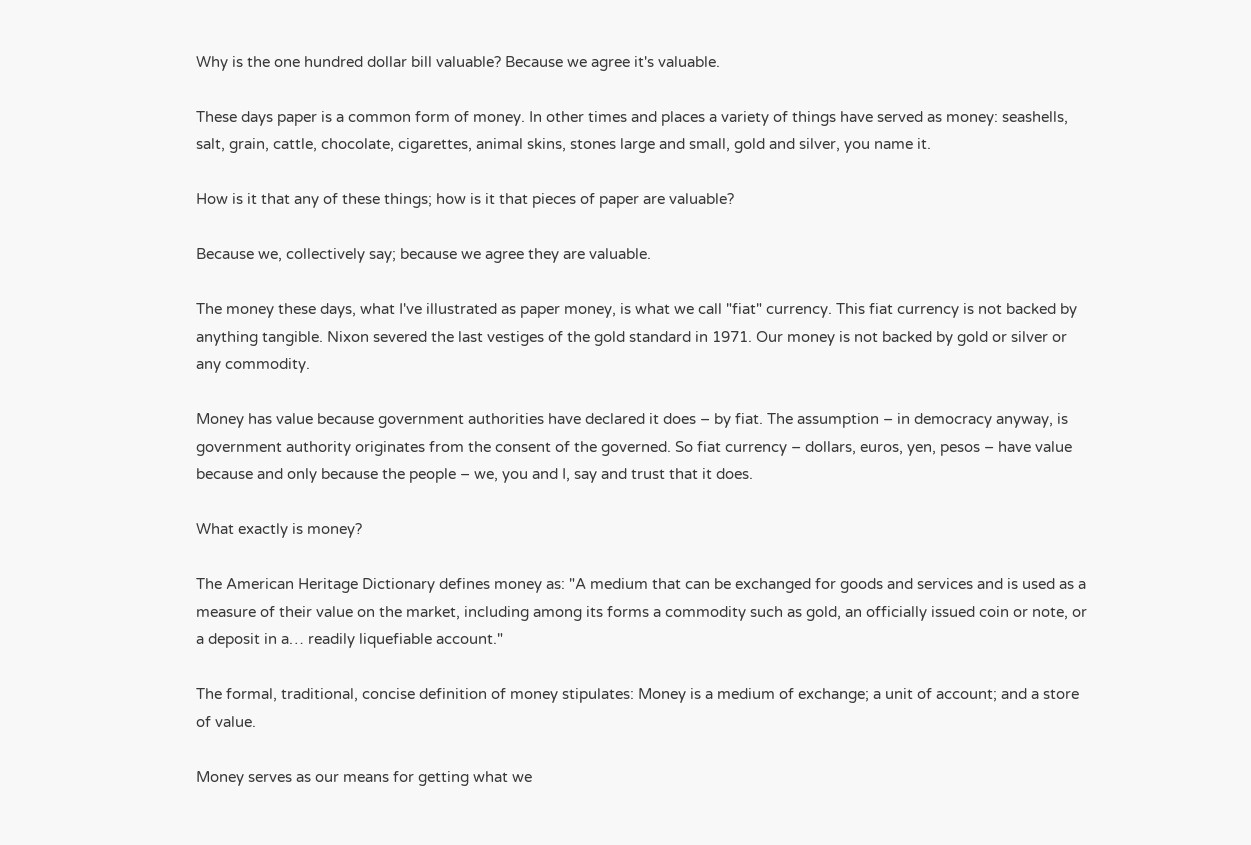Why is the one hundred dollar bill valuable? Because we agree it's valuable.

These days paper is a common form of money. In other times and places a variety of things have served as money: seashells, salt, grain, cattle, chocolate, cigarettes, animal skins, stones large and small, gold and silver, you name it.

How is it that any of these things; how is it that pieces of paper are valuable?

Because we, collectively say; because we agree they are valuable.

The money these days, what I've illustrated as paper money, is what we call "fiat" currency. This fiat currency is not backed by anything tangible. Nixon severed the last vestiges of the gold standard in 1971. Our money is not backed by gold or silver or any commodity.

Money has value because government authorities have declared it does – by fiat. The assumption – in democracy anyway, is government authority originates from the consent of the governed. So fiat currency – dollars, euros, yen, pesos – have value because and only because the people – we, you and I, say and trust that it does.

What exactly is money?

The American Heritage Dictionary defines money as: "A medium that can be exchanged for goods and services and is used as a measure of their value on the market, including among its forms a commodity such as gold, an officially issued coin or note, or a deposit in a… readily liquefiable account."

The formal, traditional, concise definition of money stipulates: Money is a medium of exchange; a unit of account; and a store of value.

Money serves as our means for getting what we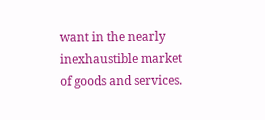want in the nearly inexhaustible market of goods and services.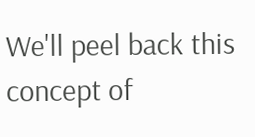We'll peel back this concept of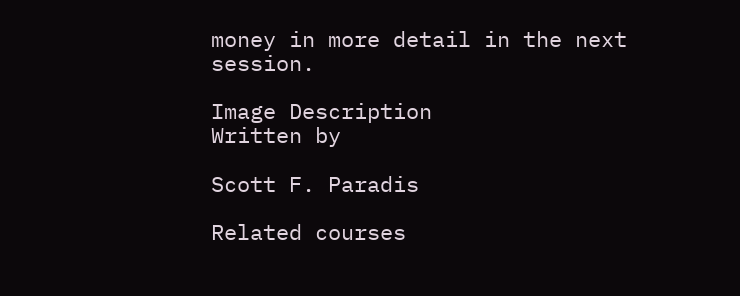money in more detail in the next session.

Image Description
Written by

Scott F. Paradis

Related courses